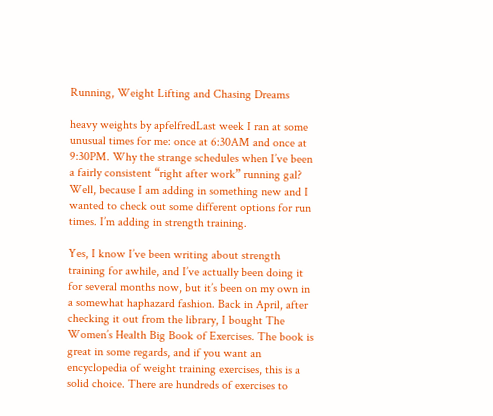Running, Weight Lifting and Chasing Dreams

heavy weights by apfelfredLast week I ran at some unusual times for me: once at 6:30AM and once at 9:30PM. Why the strange schedules when I’ve been a fairly consistent “right after work” running gal? Well, because I am adding in something new and I wanted to check out some different options for run times. I’m adding in strength training.

Yes, I know I’ve been writing about strength training for awhile, and I’ve actually been doing it for several months now, but it’s been on my own in a somewhat haphazard fashion. Back in April, after checking it out from the library, I bought The Women’s Health Big Book of Exercises. The book is great in some regards, and if you want an encyclopedia of weight training exercises, this is a solid choice. There are hundreds of exercises to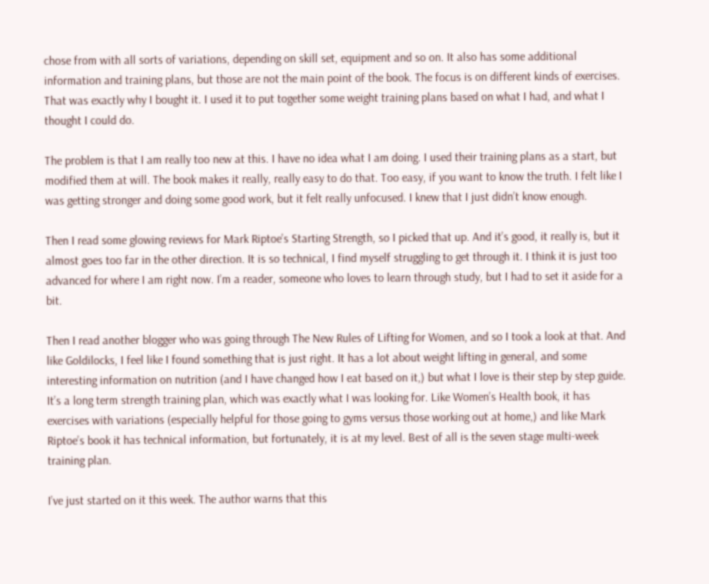chose from with all sorts of variations, depending on skill set, equipment and so on. It also has some additional information and training plans, but those are not the main point of the book. The focus is on different kinds of exercises. That was exactly why I bought it. I used it to put together some weight training plans based on what I had, and what I thought I could do.

The problem is that I am really too new at this. I have no idea what I am doing. I used their training plans as a start, but modified them at will. The book makes it really, really easy to do that. Too easy, if you want to know the truth. I felt like I was getting stronger and doing some good work, but it felt really unfocused. I knew that I just didn’t know enough.

Then I read some glowing reviews for Mark Riptoe’s Starting Strength, so I picked that up. And it’s good, it really is, but it almost goes too far in the other direction. It is so technical, I find myself struggling to get through it. I think it is just too advanced for where I am right now. I’m a reader, someone who loves to learn through study, but I had to set it aside for a bit.

Then I read another blogger who was going through The New Rules of Lifting for Women, and so I took a look at that. And like Goldilocks, I feel like I found something that is just right. It has a lot about weight lifting in general, and some interesting information on nutrition (and I have changed how I eat based on it,) but what I love is their step by step guide. It’s a long term strength training plan, which was exactly what I was looking for. Like Women’s Health book, it has exercises with variations (especially helpful for those going to gyms versus those working out at home,) and like Mark Riptoe’s book it has technical information, but fortunately, it is at my level. Best of all is the seven stage multi-week training plan.

I’ve just started on it this week. The author warns that this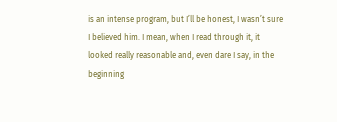is an intense program, but I’ll be honest, I wasn’t sure I believed him. I mean, when I read through it, it looked really reasonable and, even dare I say, in the beginning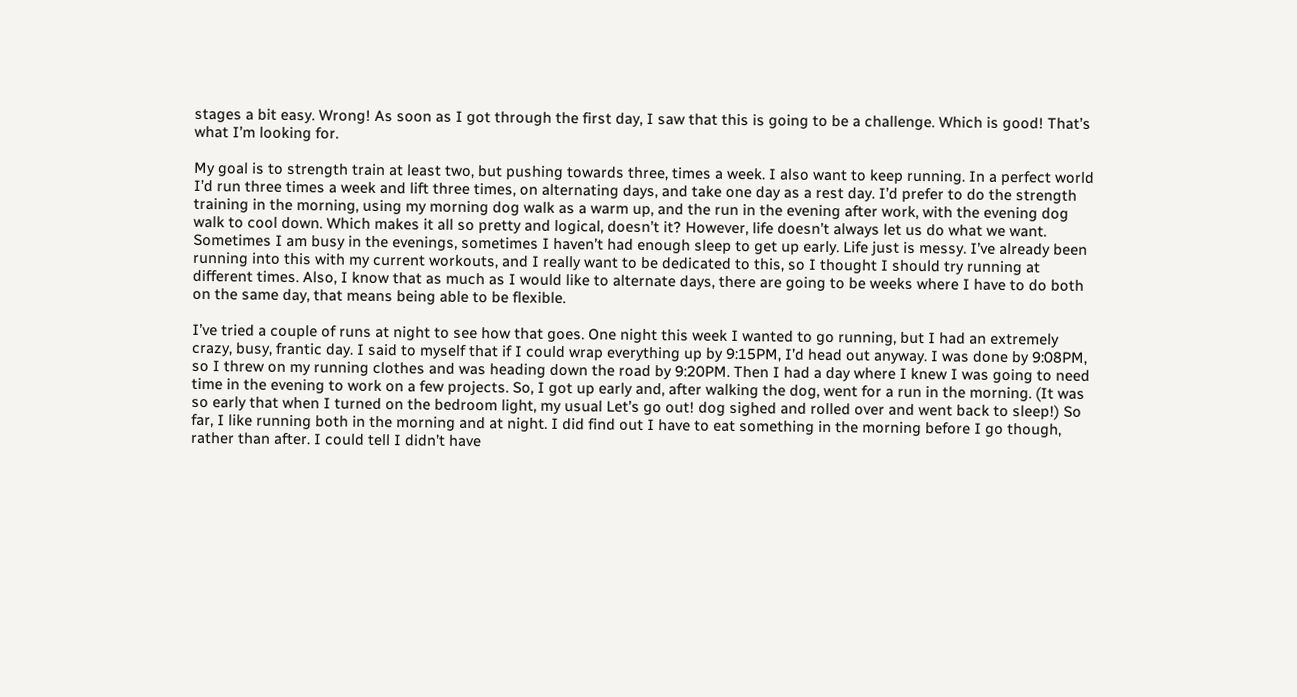stages a bit easy. Wrong! As soon as I got through the first day, I saw that this is going to be a challenge. Which is good! That’s what I’m looking for.

My goal is to strength train at least two, but pushing towards three, times a week. I also want to keep running. In a perfect world I’d run three times a week and lift three times, on alternating days, and take one day as a rest day. I’d prefer to do the strength training in the morning, using my morning dog walk as a warm up, and the run in the evening after work, with the evening dog walk to cool down. Which makes it all so pretty and logical, doesn’t it? However, life doesn’t always let us do what we want. Sometimes I am busy in the evenings, sometimes I haven’t had enough sleep to get up early. Life just is messy. I’ve already been running into this with my current workouts, and I really want to be dedicated to this, so I thought I should try running at different times. Also, I know that as much as I would like to alternate days, there are going to be weeks where I have to do both on the same day, that means being able to be flexible.

I’ve tried a couple of runs at night to see how that goes. One night this week I wanted to go running, but I had an extremely crazy, busy, frantic day. I said to myself that if I could wrap everything up by 9:15PM, I’d head out anyway. I was done by 9:08PM, so I threw on my running clothes and was heading down the road by 9:20PM. Then I had a day where I knew I was going to need time in the evening to work on a few projects. So, I got up early and, after walking the dog, went for a run in the morning. (It was so early that when I turned on the bedroom light, my usual Let’s go out! dog sighed and rolled over and went back to sleep!) So far, I like running both in the morning and at night. I did find out I have to eat something in the morning before I go though, rather than after. I could tell I didn’t have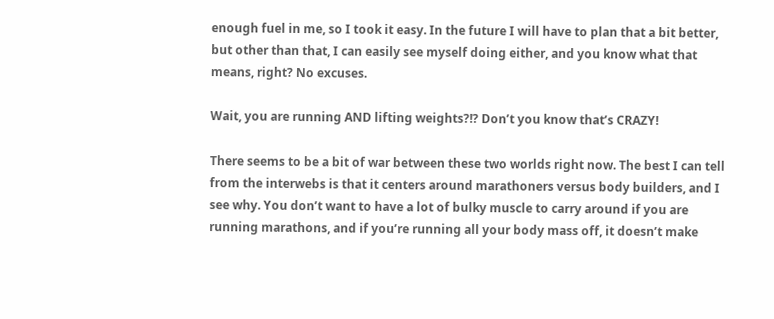enough fuel in me, so I took it easy. In the future I will have to plan that a bit better, but other than that, I can easily see myself doing either, and you know what that means, right? No excuses.

Wait, you are running AND lifting weights?!? Don’t you know that’s CRAZY!

There seems to be a bit of war between these two worlds right now. The best I can tell from the interwebs is that it centers around marathoners versus body builders, and I see why. You don’t want to have a lot of bulky muscle to carry around if you are running marathons, and if you’re running all your body mass off, it doesn’t make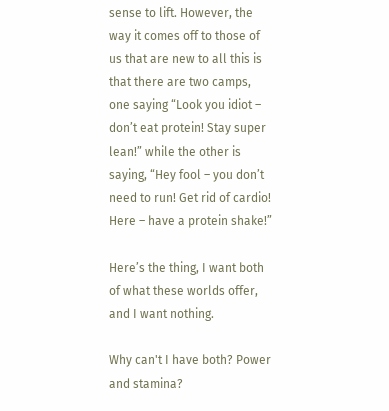sense to lift. However, the way it comes off to those of us that are new to all this is that there are two camps, one saying “Look you idiot – don’t eat protein! Stay super lean!” while the other is saying, “Hey fool – you don’t need to run! Get rid of cardio! Here – have a protein shake!”

Here’s the thing, I want both of what these worlds offer, and I want nothing.

Why can't I have both? Power and stamina?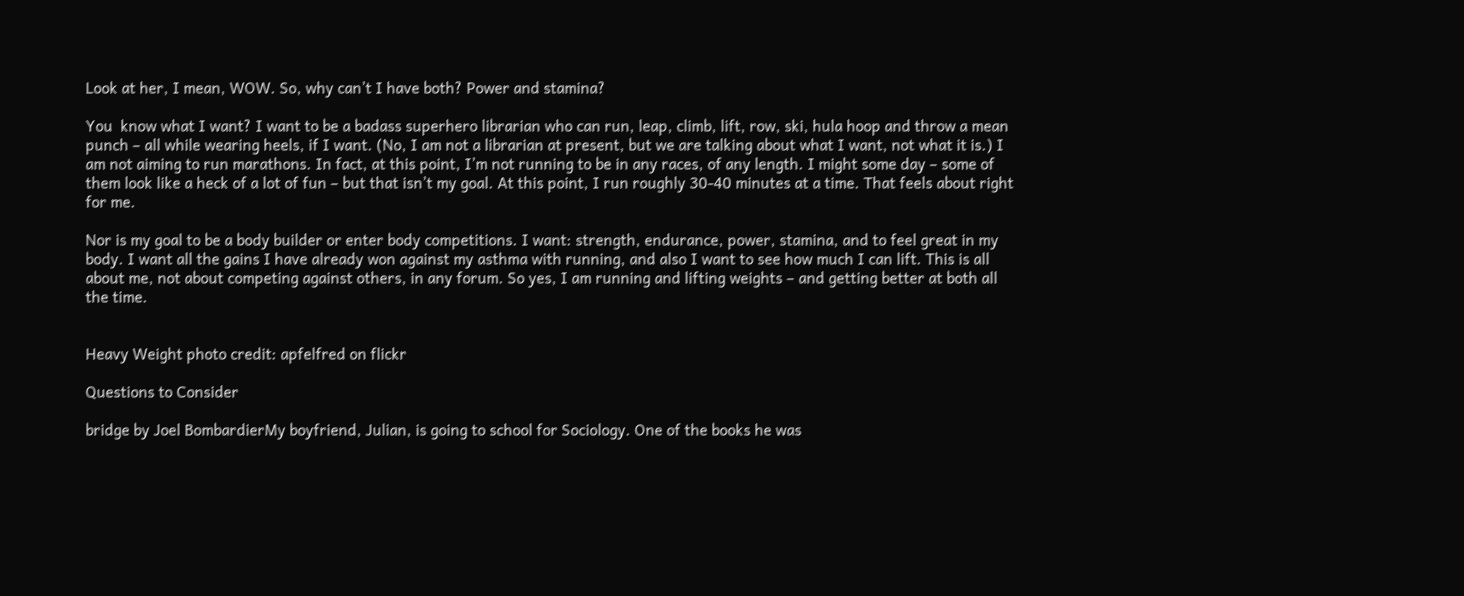Look at her, I mean, WOW. So, why can’t I have both? Power and stamina?

You  know what I want? I want to be a badass superhero librarian who can run, leap, climb, lift, row, ski, hula hoop and throw a mean punch – all while wearing heels, if I want. (No, I am not a librarian at present, but we are talking about what I want, not what it is.) I am not aiming to run marathons. In fact, at this point, I’m not running to be in any races, of any length. I might some day – some of them look like a heck of a lot of fun – but that isn’t my goal. At this point, I run roughly 30-40 minutes at a time. That feels about right for me.

Nor is my goal to be a body builder or enter body competitions. I want: strength, endurance, power, stamina, and to feel great in my body. I want all the gains I have already won against my asthma with running, and also I want to see how much I can lift. This is all about me, not about competing against others, in any forum. So yes, I am running and lifting weights – and getting better at both all the time.


Heavy Weight photo credit: apfelfred on flickr

Questions to Consider

bridge by Joel BombardierMy boyfriend, Julian, is going to school for Sociology. One of the books he was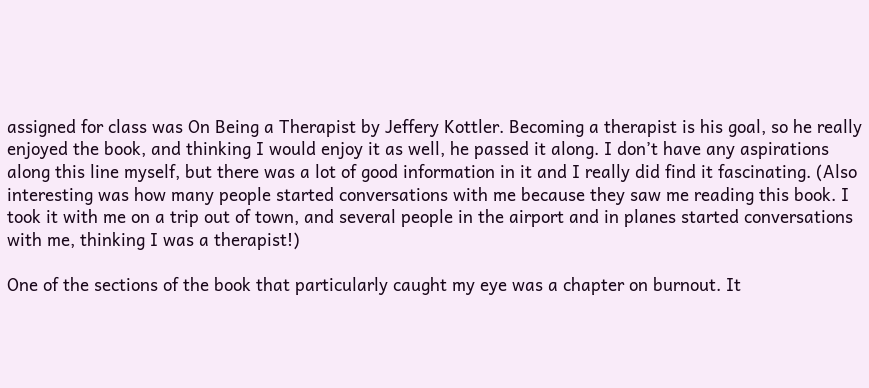assigned for class was On Being a Therapist by Jeffery Kottler. Becoming a therapist is his goal, so he really enjoyed the book, and thinking I would enjoy it as well, he passed it along. I don’t have any aspirations along this line myself, but there was a lot of good information in it and I really did find it fascinating. (Also interesting was how many people started conversations with me because they saw me reading this book. I took it with me on a trip out of town, and several people in the airport and in planes started conversations with me, thinking I was a therapist!)

One of the sections of the book that particularly caught my eye was a chapter on burnout. It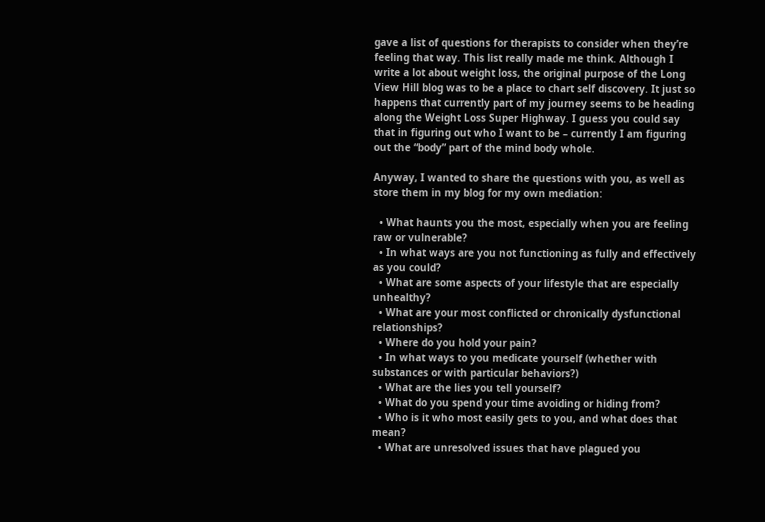gave a list of questions for therapists to consider when they’re feeling that way. This list really made me think. Although I write a lot about weight loss, the original purpose of the Long View Hill blog was to be a place to chart self discovery. It just so happens that currently part of my journey seems to be heading along the Weight Loss Super Highway. I guess you could say that in figuring out who I want to be – currently I am figuring out the “body” part of the mind body whole.

Anyway, I wanted to share the questions with you, as well as store them in my blog for my own mediation:

  • What haunts you the most, especially when you are feeling raw or vulnerable?
  • In what ways are you not functioning as fully and effectively as you could?
  • What are some aspects of your lifestyle that are especially unhealthy?
  • What are your most conflicted or chronically dysfunctional relationships?
  • Where do you hold your pain?
  • In what ways to you medicate yourself (whether with substances or with particular behaviors?)
  • What are the lies you tell yourself?
  • What do you spend your time avoiding or hiding from?
  • Who is it who most easily gets to you, and what does that mean?
  • What are unresolved issues that have plagued you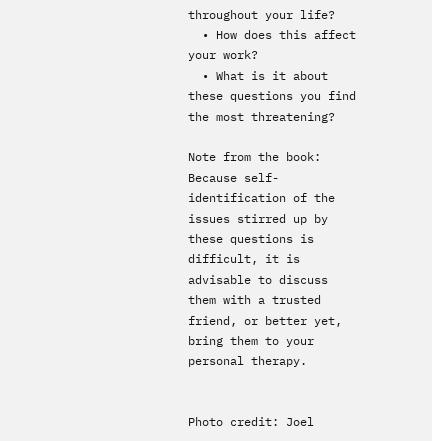throughout your life?
  • How does this affect your work?
  • What is it about these questions you find the most threatening?

Note from the book: Because self-identification of the issues stirred up by these questions is difficult, it is advisable to discuss them with a trusted friend, or better yet, bring them to your personal therapy.


Photo credit: Joel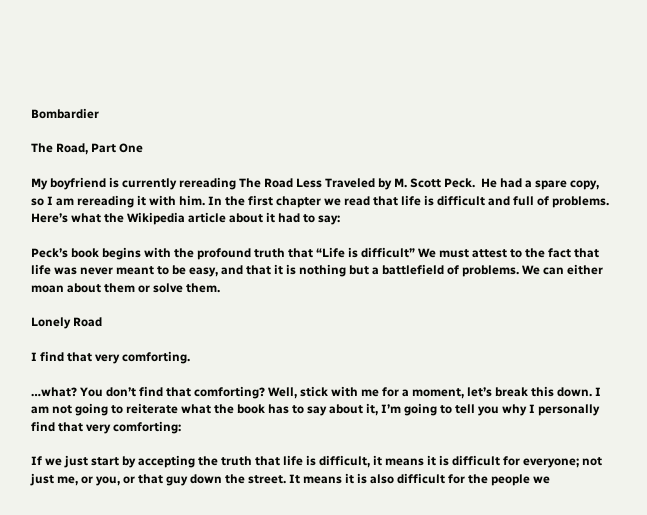Bombardier

The Road, Part One

My boyfriend is currently rereading The Road Less Traveled by M. Scott Peck.  He had a spare copy, so I am rereading it with him. In the first chapter we read that life is difficult and full of problems. Here’s what the Wikipedia article about it had to say:

Peck’s book begins with the profound truth that “Life is difficult” We must attest to the fact that life was never meant to be easy, and that it is nothing but a battlefield of problems. We can either moan about them or solve them.

Lonely Road

I find that very comforting.

…what? You don’t find that comforting? Well, stick with me for a moment, let’s break this down. I am not going to reiterate what the book has to say about it, I’m going to tell you why I personally find that very comforting:

If we just start by accepting the truth that life is difficult, it means it is difficult for everyone; not just me, or you, or that guy down the street. It means it is also difficult for the people we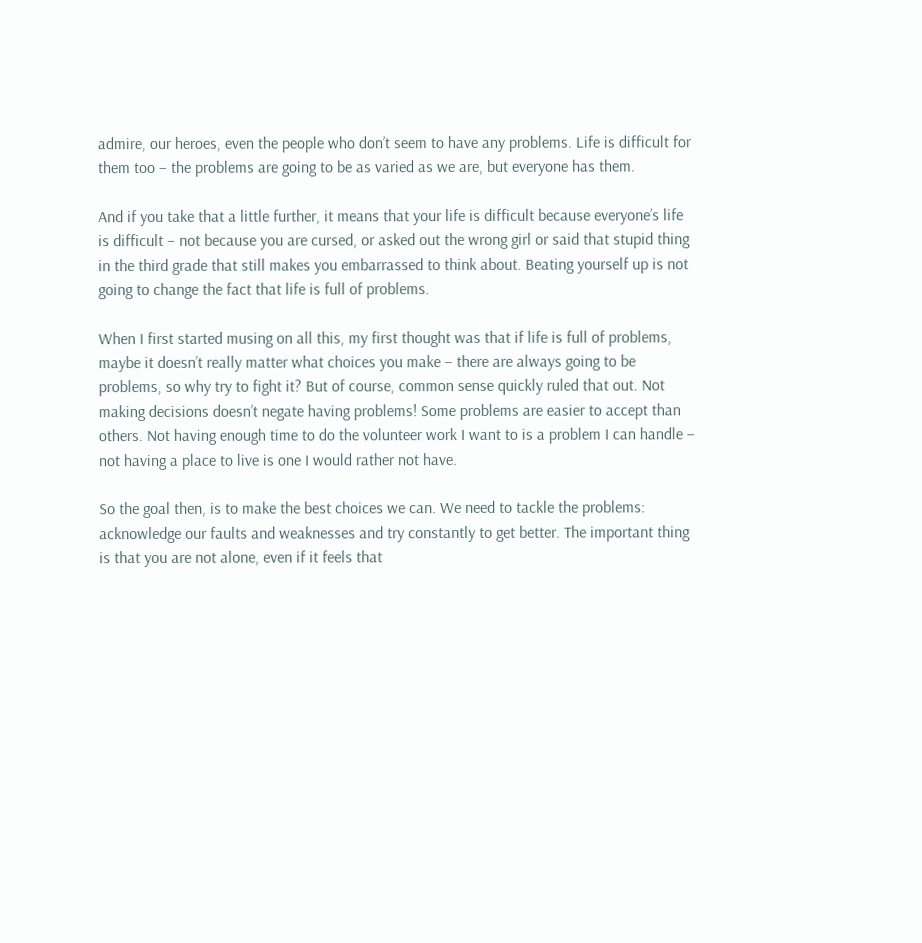admire, our heroes, even the people who don’t seem to have any problems. Life is difficult for them too – the problems are going to be as varied as we are, but everyone has them.

And if you take that a little further, it means that your life is difficult because everyone’s life is difficult – not because you are cursed, or asked out the wrong girl or said that stupid thing in the third grade that still makes you embarrassed to think about. Beating yourself up is not going to change the fact that life is full of problems.

When I first started musing on all this, my first thought was that if life is full of problems, maybe it doesn’t really matter what choices you make – there are always going to be problems, so why try to fight it? But of course, common sense quickly ruled that out. Not making decisions doesn’t negate having problems! Some problems are easier to accept than others. Not having enough time to do the volunteer work I want to is a problem I can handle – not having a place to live is one I would rather not have.

So the goal then, is to make the best choices we can. We need to tackle the problems: acknowledge our faults and weaknesses and try constantly to get better. The important thing is that you are not alone, even if it feels that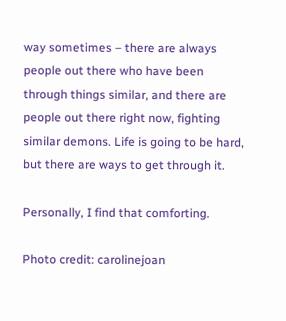way sometimes – there are always people out there who have been through things similar, and there are people out there right now, fighting similar demons. Life is going to be hard, but there are ways to get through it.

Personally, I find that comforting.

Photo credit: carolinejoan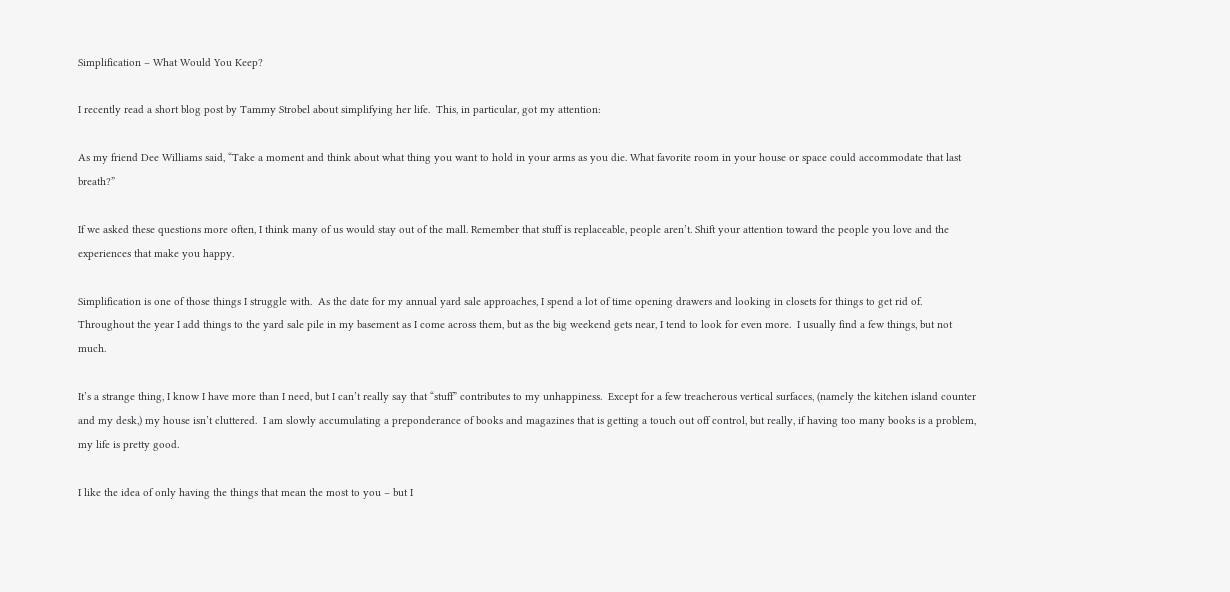Simplification – What Would You Keep?

I recently read a short blog post by Tammy Strobel about simplifying her life.  This, in particular, got my attention:

As my friend Dee Williams said, “Take a moment and think about what thing you want to hold in your arms as you die. What favorite room in your house or space could accommodate that last breath?”

If we asked these questions more often, I think many of us would stay out of the mall. Remember that stuff is replaceable, people aren’t. Shift your attention toward the people you love and the experiences that make you happy.

Simplification is one of those things I struggle with.  As the date for my annual yard sale approaches, I spend a lot of time opening drawers and looking in closets for things to get rid of.  Throughout the year I add things to the yard sale pile in my basement as I come across them, but as the big weekend gets near, I tend to look for even more.  I usually find a few things, but not much.

It’s a strange thing, I know I have more than I need, but I can’t really say that “stuff” contributes to my unhappiness.  Except for a few treacherous vertical surfaces, (namely the kitchen island counter and my desk,) my house isn’t cluttered.  I am slowly accumulating a preponderance of books and magazines that is getting a touch out off control, but really, if having too many books is a problem, my life is pretty good.

I like the idea of only having the things that mean the most to you – but I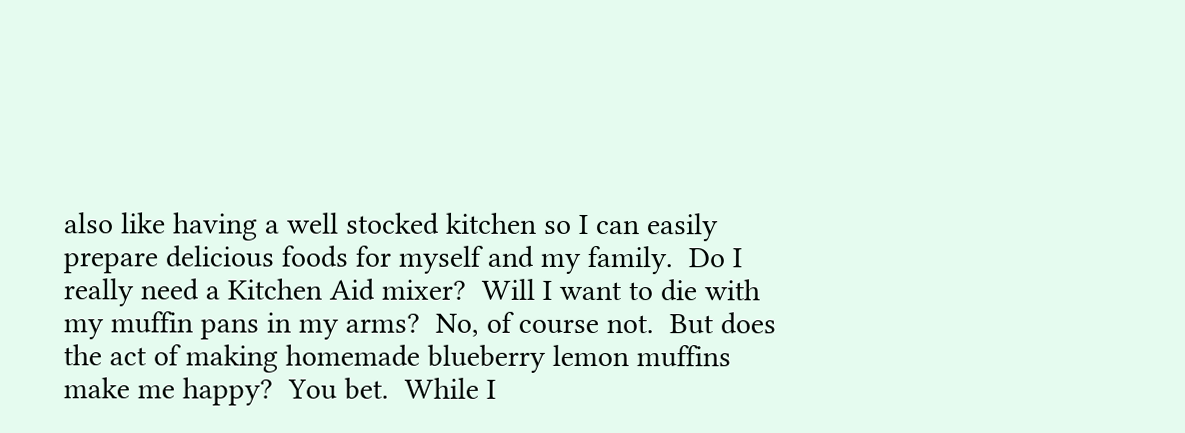also like having a well stocked kitchen so I can easily prepare delicious foods for myself and my family.  Do I really need a Kitchen Aid mixer?  Will I want to die with my muffin pans in my arms?  No, of course not.  But does the act of making homemade blueberry lemon muffins make me happy?  You bet.  While I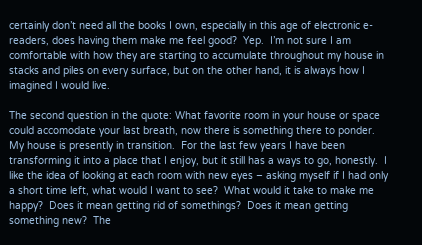certainly don’t need all the books I own, especially in this age of electronic e-readers, does having them make me feel good?  Yep.  I’m not sure I am comfortable with how they are starting to accumulate throughout my house in stacks and piles on every surface, but on the other hand, it is always how I imagined I would live.

The second question in the quote: What favorite room in your house or space could accomodate your last breath, now there is something there to ponder.  My house is presently in transition.  For the last few years I have been transforming it into a place that I enjoy, but it still has a ways to go, honestly.  I like the idea of looking at each room with new eyes – asking myself if I had only a short time left, what would I want to see?  What would it take to make me happy?  Does it mean getting rid of somethings?  Does it mean getting something new?  The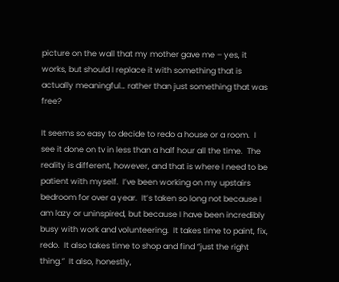picture on the wall that my mother gave me – yes, it works, but should I replace it with something that is actually meaningful… rather than just something that was free?

It seems so easy to decide to redo a house or a room.  I see it done on tv in less than a half hour all the time.  The reality is different, however, and that is where I need to be patient with myself.  I’ve been working on my upstairs bedroom for over a year.  It’s taken so long not because I am lazy or uninspired, but because I have been incredibly busy with work and volunteering.  It takes time to paint, fix, redo.  It also takes time to shop and find “just the right thing.”  It also, honestly,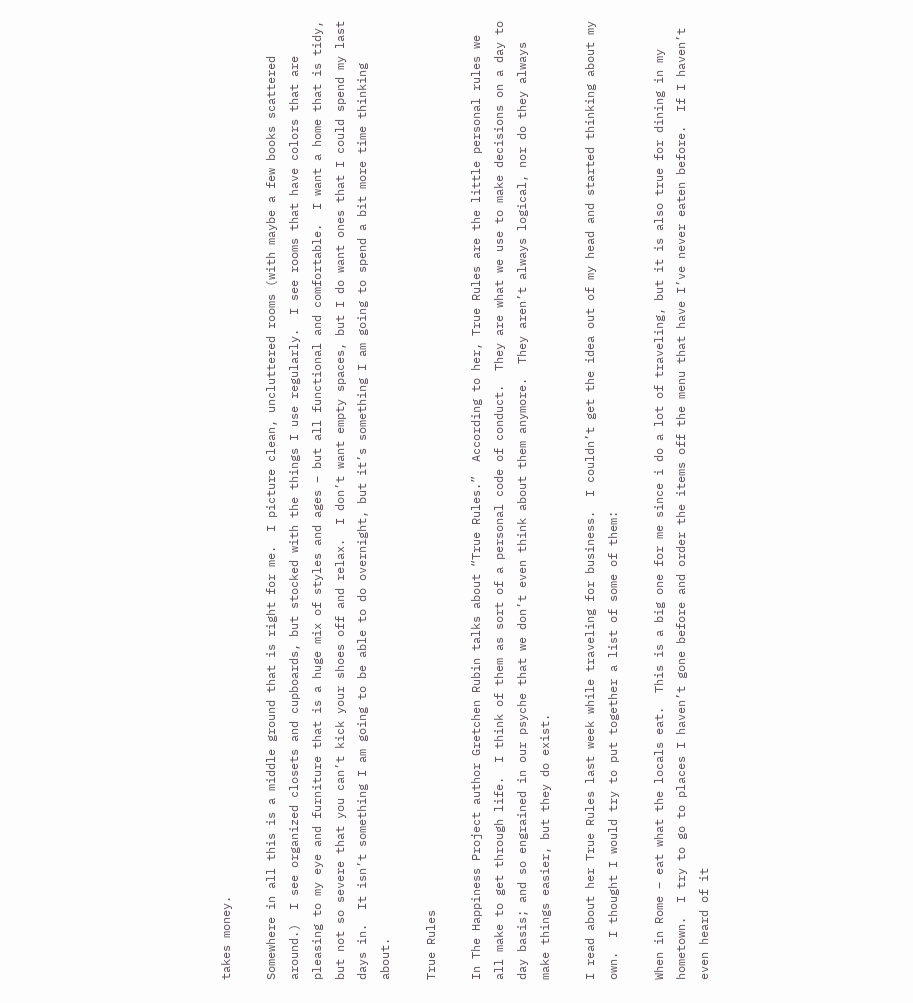takes money.

Somewhere in all this is a middle ground that is right for me.  I picture clean, uncluttered rooms (with maybe a few books scattered around.)  I see organized closets and cupboards, but stocked with the things I use regularly.  I see rooms that have colors that are pleasing to my eye and furniture that is a huge mix of styles and ages – but all functional and comfortable.  I want a home that is tidy, but not so severe that you can’t kick your shoes off and relax.  I don’t want empty spaces, but I do want ones that I could spend my last days in.  It isn’t something I am going to be able to do overnight, but it’s something I am going to spend a bit more time thinking about.

True Rules

In The Happiness Project author Gretchen Rubin talks about “True Rules.”  According to her, True Rules are the little personal rules we all make to get through life.  I think of them as sort of a personal code of conduct.  They are what we use to make decisions on a day to day basis; and so engrained in our psyche that we don’t even think about them anymore.  They aren’t always logical, nor do they always make things easier, but they do exist.

I read about her True Rules last week while traveling for business.  I couldn’t get the idea out of my head and started thinking about my own.  I thought I would try to put together a list of some of them:

When in Rome – eat what the locals eat.  This is a big one for me since i do a lot of traveling, but it is also true for dining in my hometown.  I try to go to places I haven’t gone before and order the items off the menu that have I’ve never eaten before.  If I haven’t even heard of it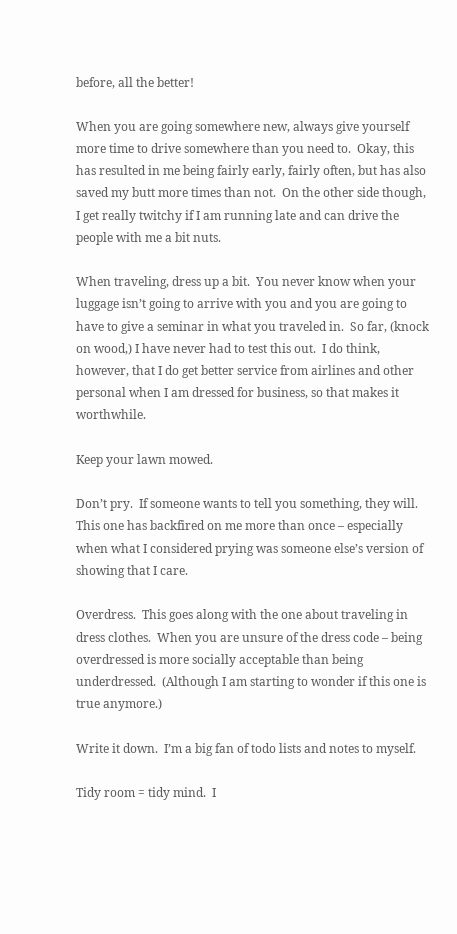before, all the better!

When you are going somewhere new, always give yourself more time to drive somewhere than you need to.  Okay, this has resulted in me being fairly early, fairly often, but has also saved my butt more times than not.  On the other side though, I get really twitchy if I am running late and can drive the people with me a bit nuts.

When traveling, dress up a bit.  You never know when your luggage isn’t going to arrive with you and you are going to have to give a seminar in what you traveled in.  So far, (knock on wood,) I have never had to test this out.  I do think, however, that I do get better service from airlines and other personal when I am dressed for business, so that makes it worthwhile.

Keep your lawn mowed.

Don’t pry.  If someone wants to tell you something, they will.  This one has backfired on me more than once – especially when what I considered prying was someone else’s version of showing that I care.

Overdress.  This goes along with the one about traveling in dress clothes.  When you are unsure of the dress code – being overdressed is more socially acceptable than being underdressed.  (Although I am starting to wonder if this one is true anymore.)

Write it down.  I’m a big fan of todo lists and notes to myself.

Tidy room = tidy mind.  I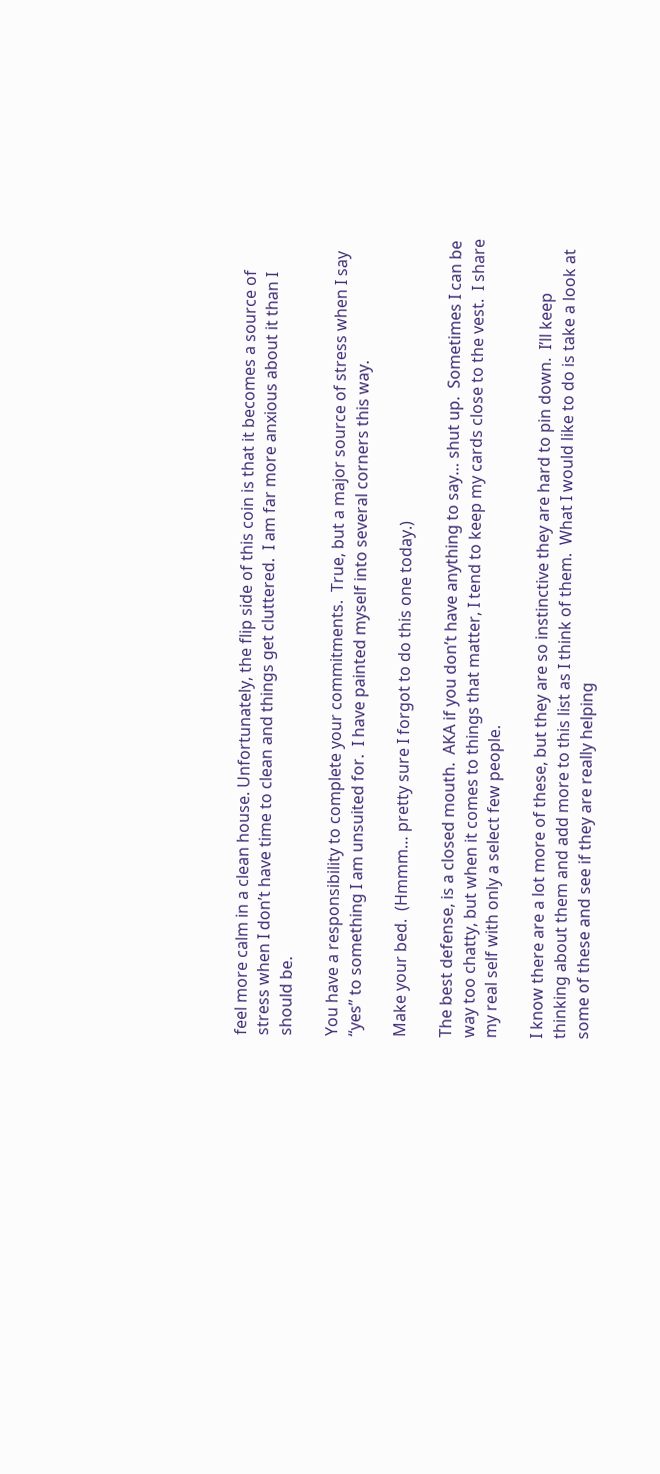feel more calm in a clean house. Unfortunately, the flip side of this coin is that it becomes a source of stress when I don’t have time to clean and things get cluttered.  I am far more anxious about it than I should be.

You have a responsibility to complete your commitments.  True, but a major source of stress when I say “yes” to something I am unsuited for.  I have painted myself into several corners this way.

Make your bed.  (Hmmm… pretty sure I forgot to do this one today.)

The best defense, is a closed mouth.  AKA if you don’t have anything to say… shut up.  Sometimes I can be way too chatty, but when it comes to things that matter, I tend to keep my cards close to the vest.  I share my real self with only a select few people.

I know there are a lot more of these, but they are so instinctive they are hard to pin down.  I’ll keep thinking about them and add more to this list as I think of them.  What I would like to do is take a look at some of these and see if they are really helping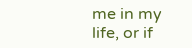me in my life, or if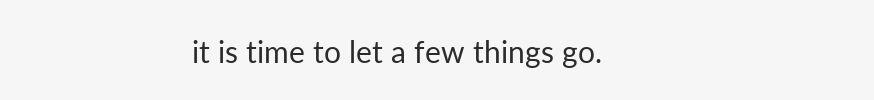it is time to let a few things go.